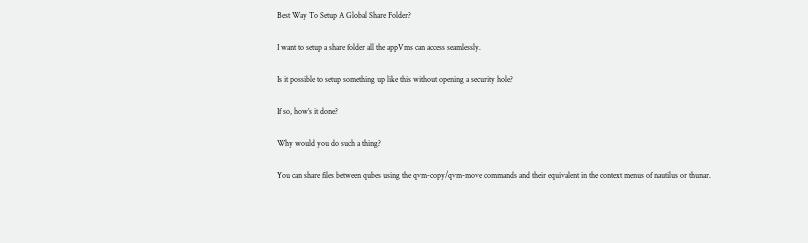Best Way To Setup A Global Share Folder?

I want to setup a share folder all the appVms can access seamlessly.

Is it possible to setup something up like this without opening a security hole?

If so, how’s it done?

Why would you do such a thing?

You can share files between qubes using the qvm-copy/qvm-move commands and their equivalent in the context menus of nautilus or thunar.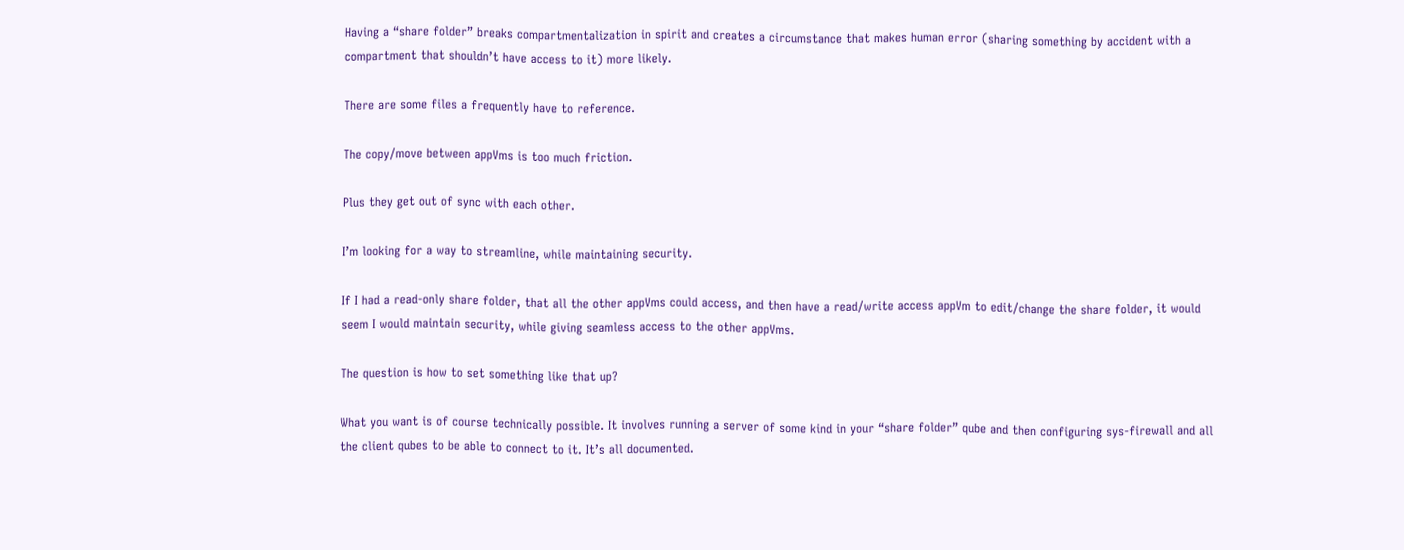Having a “share folder” breaks compartmentalization in spirit and creates a circumstance that makes human error (sharing something by accident with a compartment that shouldn’t have access to it) more likely.

There are some files a frequently have to reference.

The copy/move between appVms is too much friction.

Plus they get out of sync with each other.

I’m looking for a way to streamline, while maintaining security.

If I had a read-only share folder, that all the other appVms could access, and then have a read/write access appVm to edit/change the share folder, it would seem I would maintain security, while giving seamless access to the other appVms.

The question is how to set something like that up?

What you want is of course technically possible. It involves running a server of some kind in your “share folder” qube and then configuring sys-firewall and all the client qubes to be able to connect to it. It’s all documented.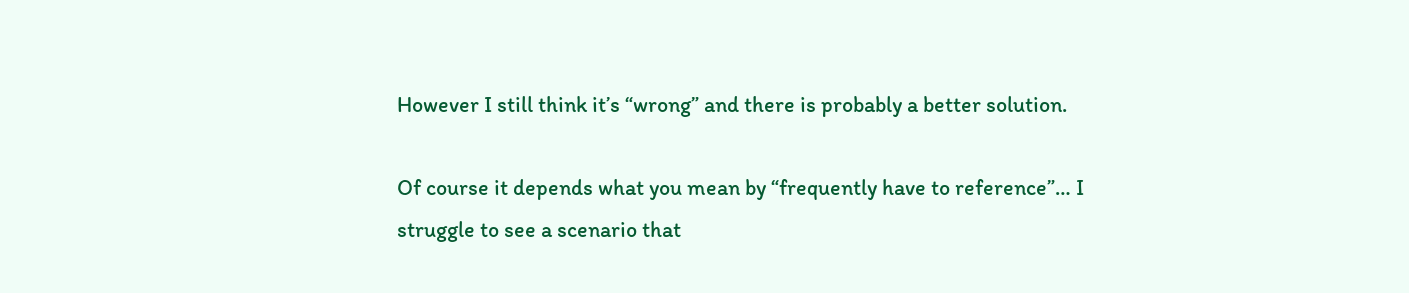However I still think it’s “wrong” and there is probably a better solution.

Of course it depends what you mean by “frequently have to reference”… I struggle to see a scenario that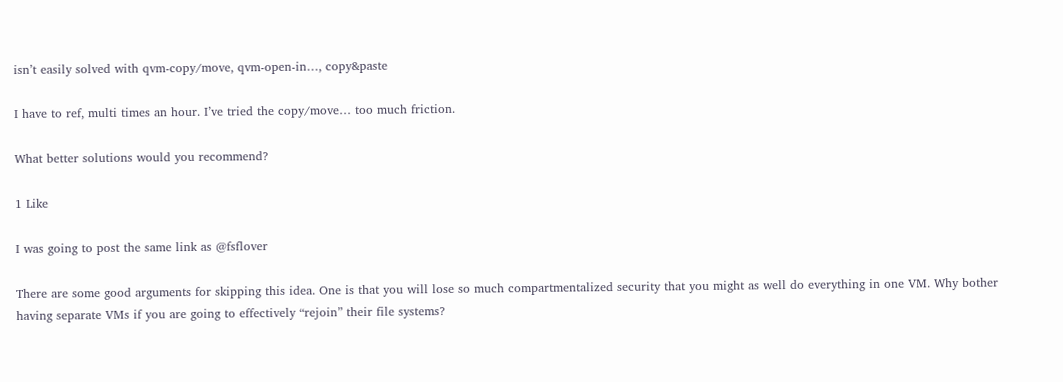isn’t easily solved with qvm-copy/move, qvm-open-in…, copy&paste

I have to ref, multi times an hour. I’ve tried the copy/move… too much friction.

What better solutions would you recommend?

1 Like

I was going to post the same link as @fsflover

There are some good arguments for skipping this idea. One is that you will lose so much compartmentalized security that you might as well do everything in one VM. Why bother having separate VMs if you are going to effectively “rejoin” their file systems?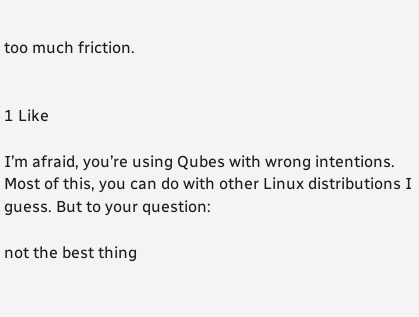too much friction.


1 Like

I’m afraid, you’re using Qubes with wrong intentions. Most of this, you can do with other Linux distributions I guess. But to your question:

not the best thing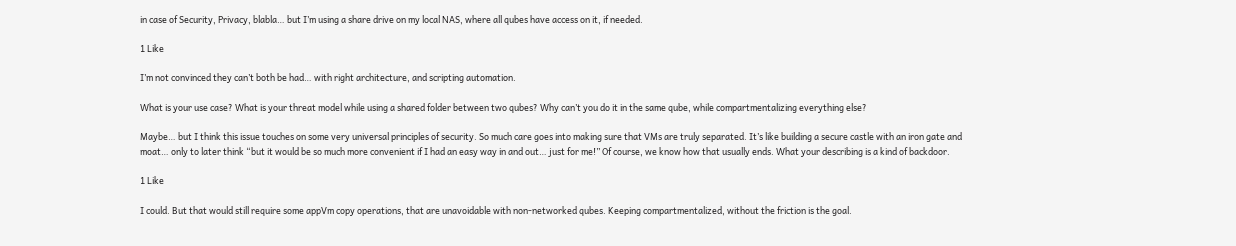in case of Security, Privacy, blabla… but I’m using a share drive on my local NAS, where all qubes have access on it, if needed.

1 Like

I’m not convinced they can’t both be had… with right architecture, and scripting automation.

What is your use case? What is your threat model while using a shared folder between two qubes? Why can’t you do it in the same qube, while compartmentalizing everything else?

Maybe… but I think this issue touches on some very universal principles of security. So much care goes into making sure that VMs are truly separated. It’s like building a secure castle with an iron gate and moat… only to later think “but it would be so much more convenient if I had an easy way in and out… just for me!” Of course, we know how that usually ends. What your describing is a kind of backdoor.

1 Like

I could. But that would still require some appVm copy operations, that are unavoidable with non-networked qubes. Keeping compartmentalized, without the friction is the goal.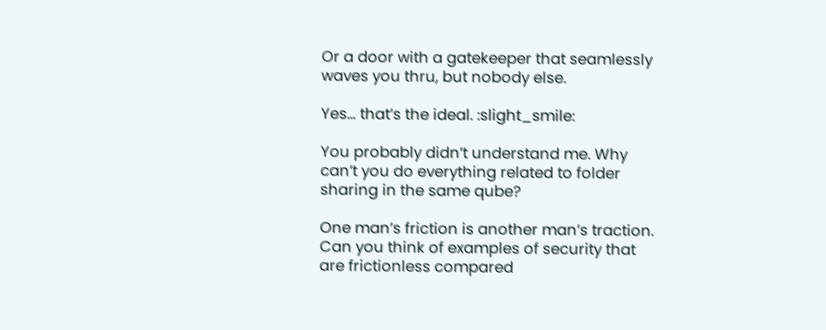Or a door with a gatekeeper that seamlessly waves you thru, but nobody else.

Yes… that’s the ideal. :slight_smile:

You probably didn’t understand me. Why can’t you do everything related to folder sharing in the same qube?

One man’s friction is another man’s traction. Can you think of examples of security that are frictionless compared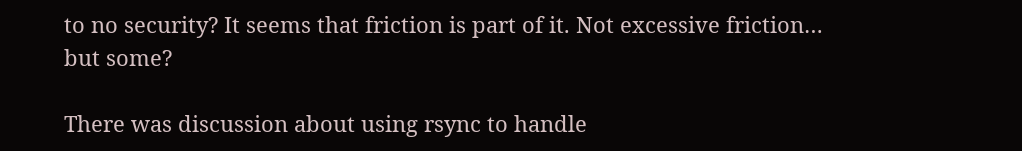to no security? It seems that friction is part of it. Not excessive friction… but some?

There was discussion about using rsync to handle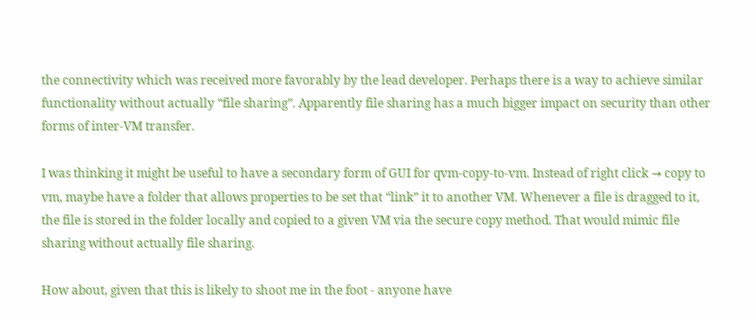the connectivity which was received more favorably by the lead developer. Perhaps there is a way to achieve similar functionality without actually “file sharing”. Apparently file sharing has a much bigger impact on security than other forms of inter-VM transfer.

I was thinking it might be useful to have a secondary form of GUI for qvm-copy-to-vm. Instead of right click → copy to vm, maybe have a folder that allows properties to be set that “link” it to another VM. Whenever a file is dragged to it, the file is stored in the folder locally and copied to a given VM via the secure copy method. That would mimic file sharing without actually file sharing.

How about, given that this is likely to shoot me in the foot - anyone have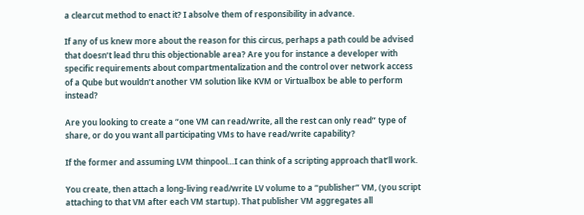a clearcut method to enact it? I absolve them of responsibility in advance.

If any of us knew more about the reason for this circus, perhaps a path could be advised that doesn’t lead thru this objectionable area? Are you for instance a developer with specific requirements about compartmentalization and the control over network access of a Qube but wouldn’t another VM solution like KVM or Virtualbox be able to perform instead?

Are you looking to create a “one VM can read/write, all the rest can only read” type of share, or do you want all participating VMs to have read/write capability?

If the former and assuming LVM thinpool…I can think of a scripting approach that’ll work.

You create, then attach a long-living read/write LV volume to a “publisher” VM, (you script attaching to that VM after each VM startup). That publisher VM aggregates all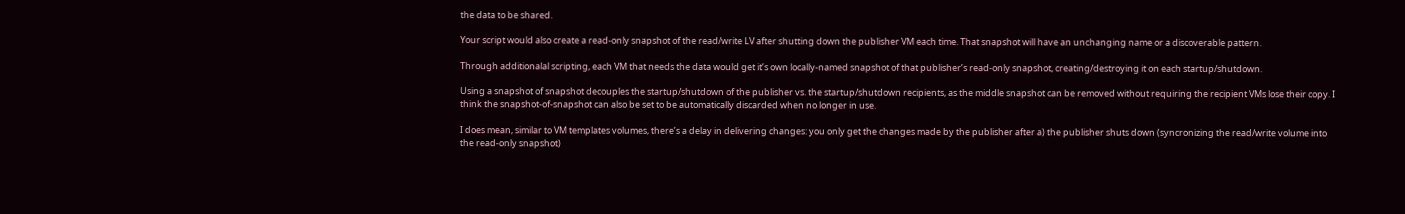the data to be shared.

Your script would also create a read-only snapshot of the read/write LV after shutting down the publisher VM each time. That snapshot will have an unchanging name or a discoverable pattern.

Through additionalal scripting, each VM that needs the data would get it’s own locally-named snapshot of that publisher’s read-only snapshot, creating/destroying it on each startup/shutdown.

Using a snapshot of snapshot decouples the startup/shutdown of the publisher vs. the startup/shutdown recipients, as the middle snapshot can be removed without requiring the recipient VMs lose their copy. I think the snapshot-of-snapshot can also be set to be automatically discarded when no longer in use.

I does mean, similar to VM templates volumes, there’s a delay in delivering changes: you only get the changes made by the publisher after a) the publisher shuts down (syncronizing the read/write volume into the read-only snapshot)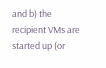and b) the recipient VMs are started up (or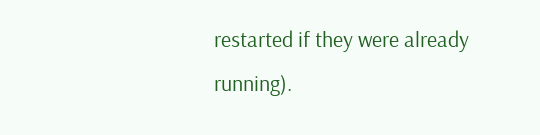restarted if they were already running).